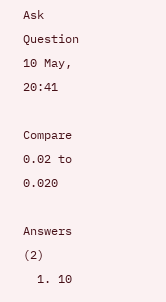Ask Question
10 May, 20:41

Compare 0.02 to 0.020

Answers (2)
  1. 10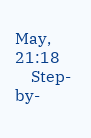May, 21:18
    Step-by-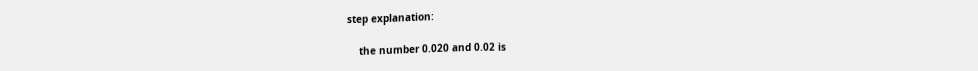step explanation:

    the number 0.020 and 0.02 is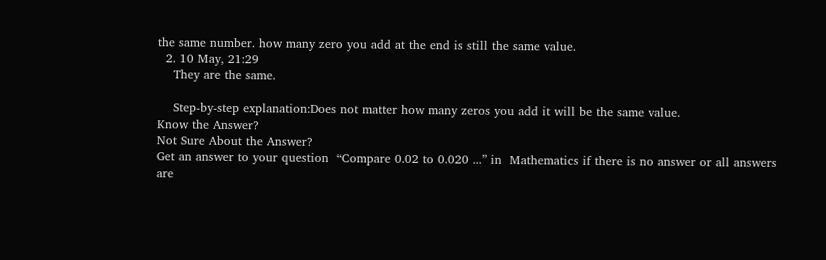the same number. how many zero you add at the end is still the same value.
  2. 10 May, 21:29
    They are the same.

    Step-by-step explanation:Does not matter how many zeros you add it will be the same value.
Know the Answer?
Not Sure About the Answer?
Get an answer to your question  “Compare 0.02 to 0.020 ...” in  Mathematics if there is no answer or all answers are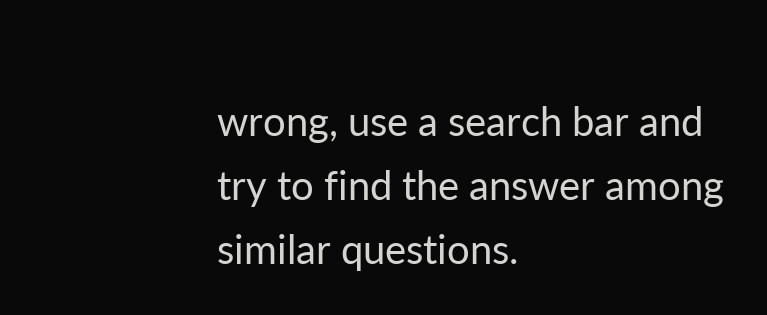wrong, use a search bar and try to find the answer among similar questions.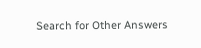Search for Other Answers